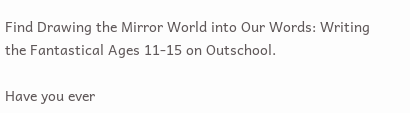Find Drawing the Mirror World into Our Words: Writing the Fantastical Ages 11-15 on Outschool.

Have you ever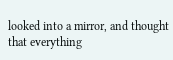looked into a mirror, and thought that everything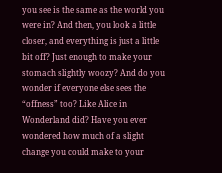you see is the same as the world you were in? And then, you look a little closer, and everything is just a little bit off? Just enough to make your stomach slightly woozy? And do you wonder if everyone else sees the “offness” too? Like Alice in Wonderland did? Have you ever wondered how much of a slight change you could make to your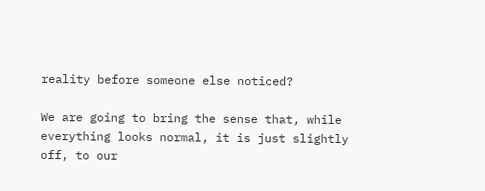reality before someone else noticed?

We are going to bring the sense that, while everything looks normal, it is just slightly off, to our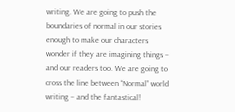writing. We are going to push the boundaries of normal in our stories enough to make our characters wonder if they are imagining things – and our readers too. We are going to cross the line between “Normal” world writing – and the fantastical!